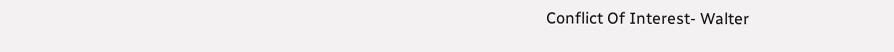Conflict Of Interest- Walter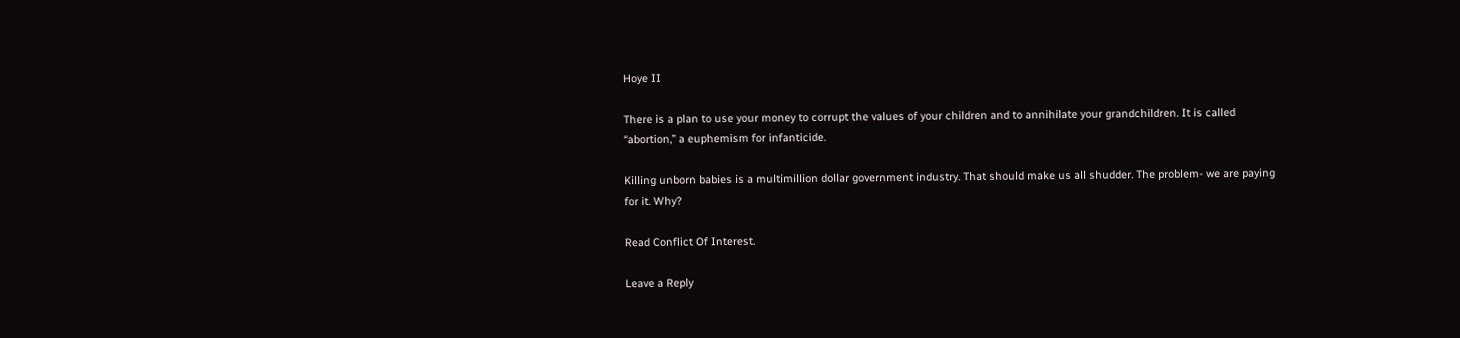Hoye II

There is a plan to use your money to corrupt the values of your children and to annihilate your grandchildren. It is called “abortion,” a euphemism for infanticide.

Killing unborn babies is a multimillion dollar government industry. That should make us all shudder. The problem- we are paying for it. Why?

Read Conflict Of Interest.

Leave a Reply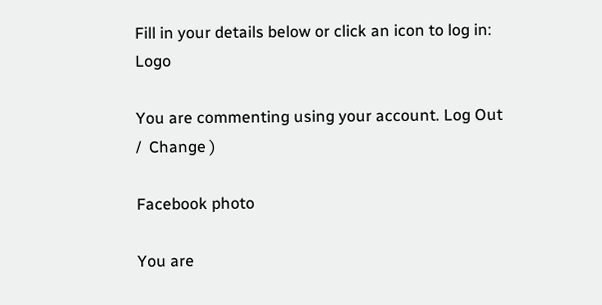Fill in your details below or click an icon to log in: Logo

You are commenting using your account. Log Out /  Change )

Facebook photo

You are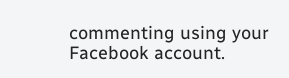commenting using your Facebook account.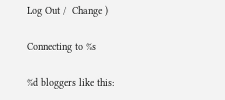Log Out /  Change )

Connecting to %s

%d bloggers like this: